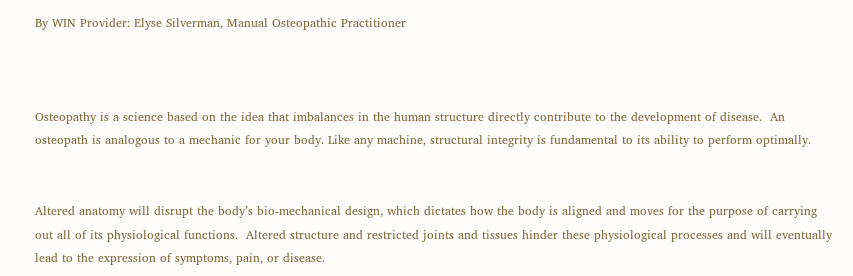By WIN Provider: Elyse Silverman, Manual Osteopathic Practitioner



Osteopathy is a science based on the idea that imbalances in the human structure directly contribute to the development of disease.  An osteopath is analogous to a mechanic for your body. Like any machine, structural integrity is fundamental to its ability to perform optimally.


Altered anatomy will disrupt the body’s bio-mechanical design, which dictates how the body is aligned and moves for the purpose of carrying out all of its physiological functions.  Altered structure and restricted joints and tissues hinder these physiological processes and will eventually lead to the expression of symptoms, pain, or disease.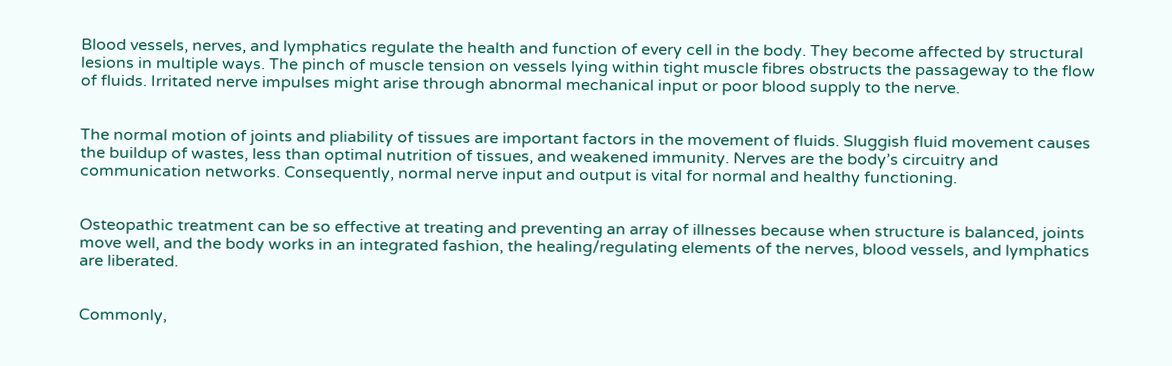Blood vessels, nerves, and lymphatics regulate the health and function of every cell in the body. They become affected by structural lesions in multiple ways. The pinch of muscle tension on vessels lying within tight muscle fibres obstructs the passageway to the flow of fluids. Irritated nerve impulses might arise through abnormal mechanical input or poor blood supply to the nerve.


The normal motion of joints and pliability of tissues are important factors in the movement of fluids. Sluggish fluid movement causes the buildup of wastes, less than optimal nutrition of tissues, and weakened immunity. Nerves are the body’s circuitry and communication networks. Consequently, normal nerve input and output is vital for normal and healthy functioning.


Osteopathic treatment can be so effective at treating and preventing an array of illnesses because when structure is balanced, joints move well, and the body works in an integrated fashion, the healing/regulating elements of the nerves, blood vessels, and lymphatics are liberated.


Commonly,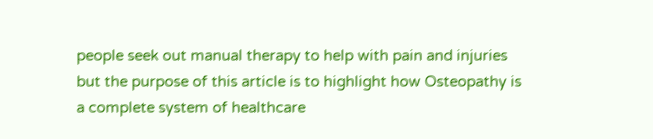people seek out manual therapy to help with pain and injuries but the purpose of this article is to highlight how Osteopathy is a complete system of healthcare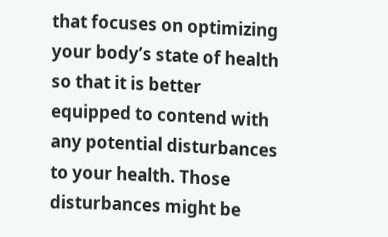that focuses on optimizing your body’s state of health so that it is better equipped to contend with any potential disturbances to your health. Those disturbances might be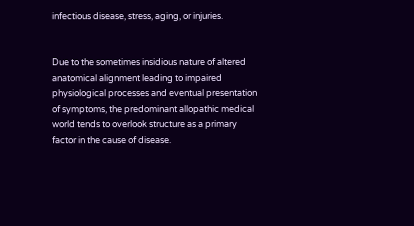infectious disease, stress, aging, or injuries.


Due to the sometimes insidious nature of altered anatomical alignment leading to impaired physiological processes and eventual presentation of symptoms, the predominant allopathic medical world tends to overlook structure as a primary factor in the cause of disease.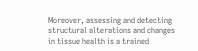Moreover, assessing and detecting structural alterations and changes in tissue health is a trained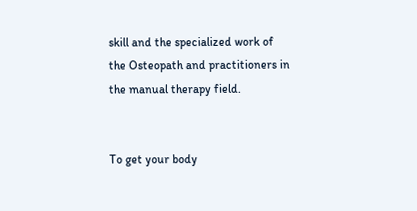skill and the specialized work of the Osteopath and practitioners in the manual therapy field.


To get your body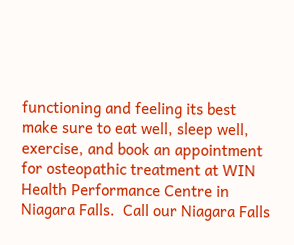functioning and feeling its best make sure to eat well, sleep well, exercise, and book an appointment for osteopathic treatment at WIN Health Performance Centre in Niagara Falls.  Call our Niagara Falls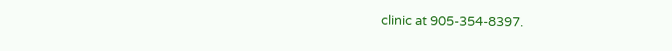clinic at 905-354-8397.